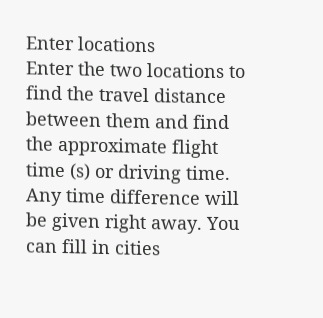Enter locations
Enter the two locations to find the travel distance between them and find the approximate flight time (s) or driving time. Any time difference will be given right away. You can fill in cities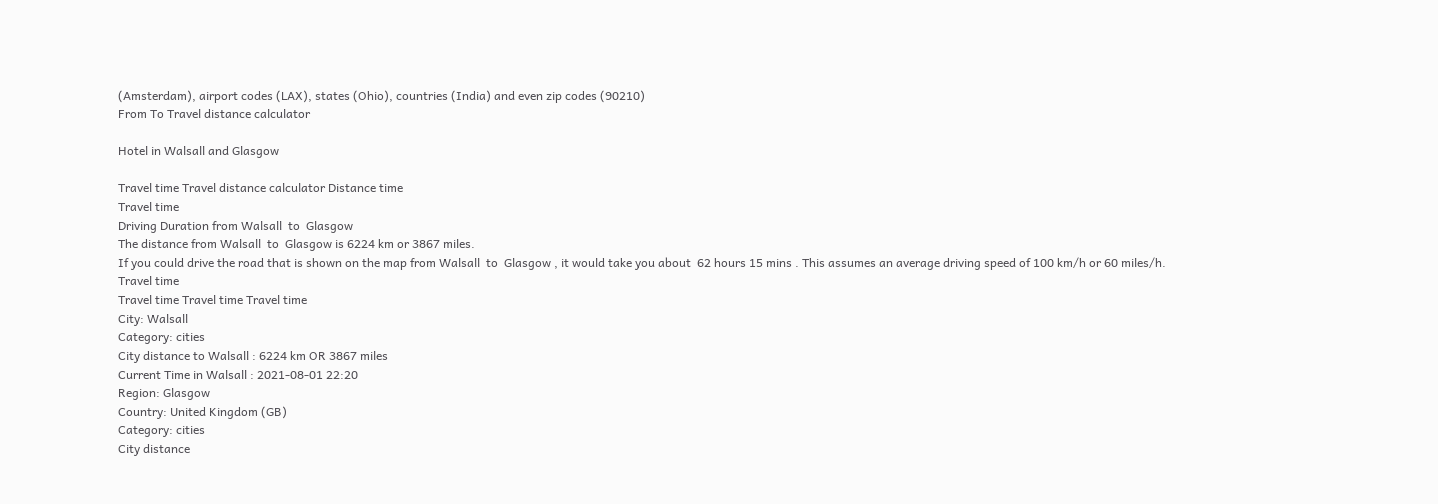(Amsterdam), airport codes (LAX), states (Ohio), countries (India) and even zip codes (90210)
From To Travel distance calculator

Hotel in Walsall and Glasgow

Travel time Travel distance calculator Distance time
Travel time
Driving Duration from Walsall  to  Glasgow
The distance from Walsall  to  Glasgow is 6224 km or 3867 miles.
If you could drive the road that is shown on the map from Walsall  to  Glasgow , it would take you about  62 hours 15 mins . This assumes an average driving speed of 100 km/h or 60 miles/h.
Travel time
Travel time Travel time Travel time
City: Walsall
Category: cities
City distance to Walsall : 6224 km OR 3867 miles
Current Time in Walsall : 2021-08-01 22:20
Region: Glasgow
Country: United Kingdom (GB)
Category: cities
City distance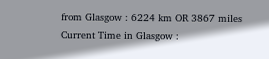from Glasgow : 6224 km OR 3867 miles
Current Time in Glasgow :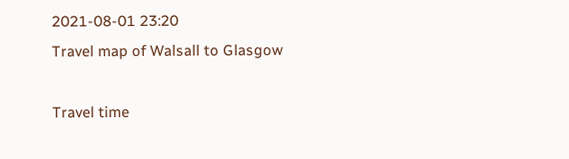2021-08-01 23:20
Travel map of Walsall to Glasgow

Travel time